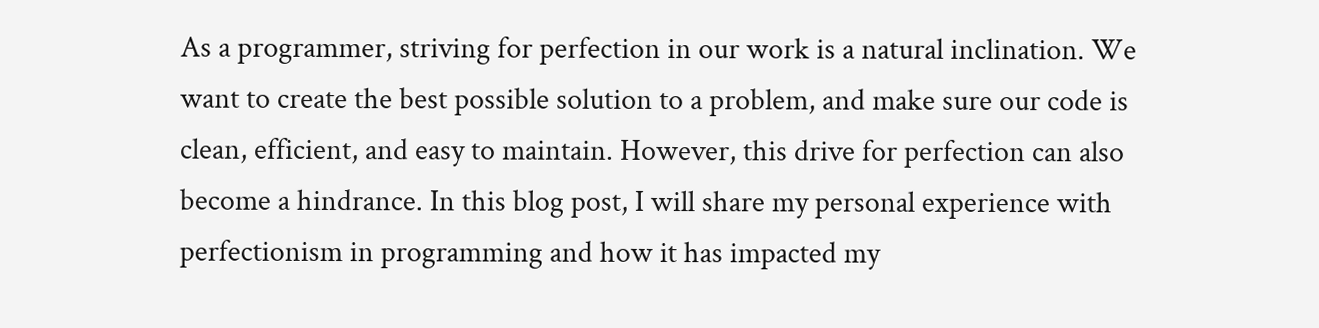As a programmer, striving for perfection in our work is a natural inclination. We want to create the best possible solution to a problem, and make sure our code is clean, efficient, and easy to maintain. However, this drive for perfection can also become a hindrance. In this blog post, I will share my personal experience with perfectionism in programming and how it has impacted my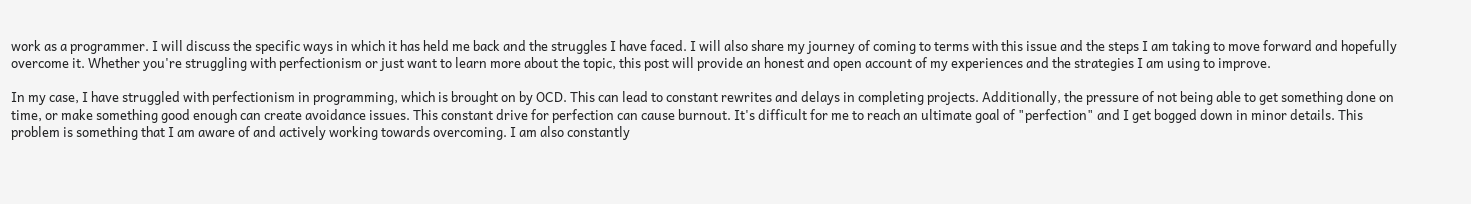work as a programmer. I will discuss the specific ways in which it has held me back and the struggles I have faced. I will also share my journey of coming to terms with this issue and the steps I am taking to move forward and hopefully overcome it. Whether you're struggling with perfectionism or just want to learn more about the topic, this post will provide an honest and open account of my experiences and the strategies I am using to improve.

In my case, I have struggled with perfectionism in programming, which is brought on by OCD. This can lead to constant rewrites and delays in completing projects. Additionally, the pressure of not being able to get something done on time, or make something good enough can create avoidance issues. This constant drive for perfection can cause burnout. It's difficult for me to reach an ultimate goal of "perfection" and I get bogged down in minor details. This problem is something that I am aware of and actively working towards overcoming. I am also constantly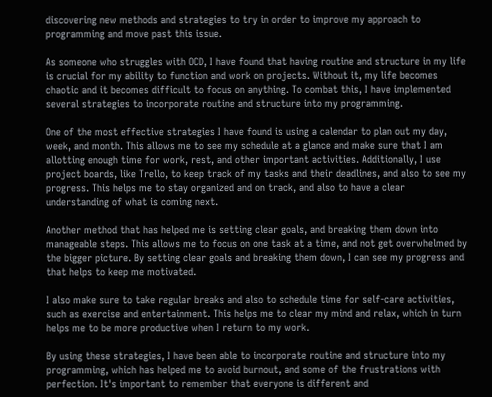discovering new methods and strategies to try in order to improve my approach to programming and move past this issue.

As someone who struggles with OCD, I have found that having routine and structure in my life is crucial for my ability to function and work on projects. Without it, my life becomes chaotic and it becomes difficult to focus on anything. To combat this, I have implemented several strategies to incorporate routine and structure into my programming.

One of the most effective strategies I have found is using a calendar to plan out my day, week, and month. This allows me to see my schedule at a glance and make sure that I am allotting enough time for work, rest, and other important activities. Additionally, I use project boards, like Trello, to keep track of my tasks and their deadlines, and also to see my progress. This helps me to stay organized and on track, and also to have a clear understanding of what is coming next.

Another method that has helped me is setting clear goals, and breaking them down into manageable steps. This allows me to focus on one task at a time, and not get overwhelmed by the bigger picture. By setting clear goals and breaking them down, I can see my progress and that helps to keep me motivated.

I also make sure to take regular breaks and also to schedule time for self-care activities, such as exercise and entertainment. This helps me to clear my mind and relax, which in turn helps me to be more productive when I return to my work.

By using these strategies, I have been able to incorporate routine and structure into my programming, which has helped me to avoid burnout, and some of the frustrations with perfection. It's important to remember that everyone is different and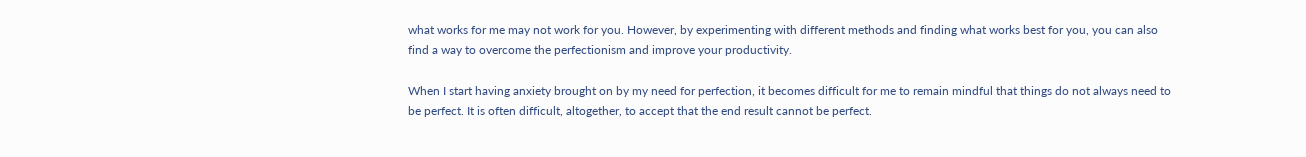what works for me may not work for you. However, by experimenting with different methods and finding what works best for you, you can also find a way to overcome the perfectionism and improve your productivity.

When I start having anxiety brought on by my need for perfection, it becomes difficult for me to remain mindful that things do not always need to be perfect. It is often difficult, altogether, to accept that the end result cannot be perfect.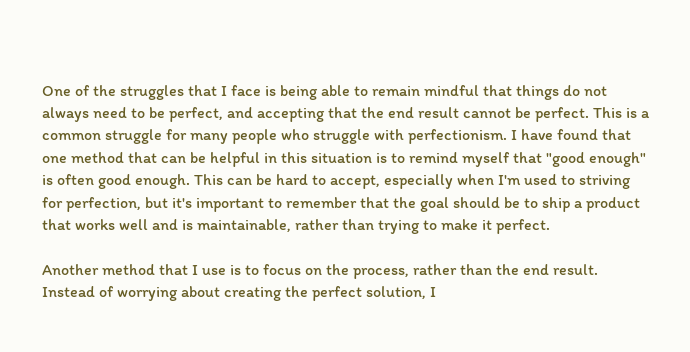One of the struggles that I face is being able to remain mindful that things do not always need to be perfect, and accepting that the end result cannot be perfect. This is a common struggle for many people who struggle with perfectionism. I have found that one method that can be helpful in this situation is to remind myself that "good enough" is often good enough. This can be hard to accept, especially when I'm used to striving for perfection, but it's important to remember that the goal should be to ship a product that works well and is maintainable, rather than trying to make it perfect.

Another method that I use is to focus on the process, rather than the end result. Instead of worrying about creating the perfect solution, I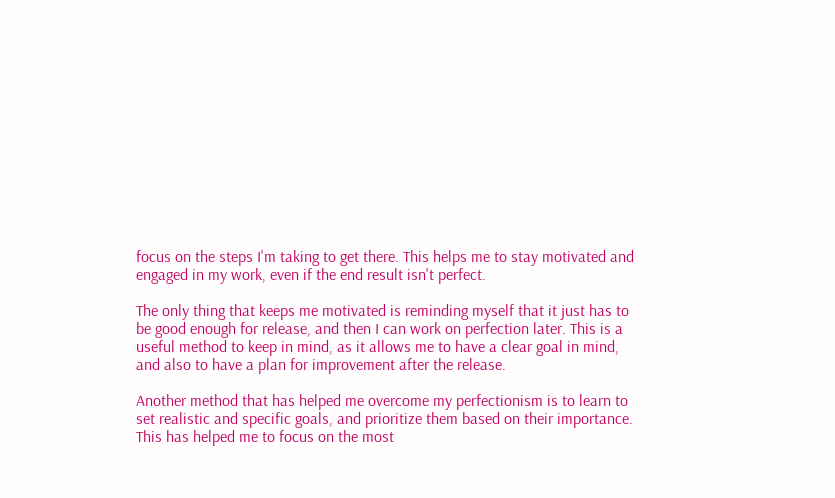focus on the steps I'm taking to get there. This helps me to stay motivated and engaged in my work, even if the end result isn't perfect.

The only thing that keeps me motivated is reminding myself that it just has to be good enough for release, and then I can work on perfection later. This is a useful method to keep in mind, as it allows me to have a clear goal in mind, and also to have a plan for improvement after the release.

Another method that has helped me overcome my perfectionism is to learn to set realistic and specific goals, and prioritize them based on their importance. This has helped me to focus on the most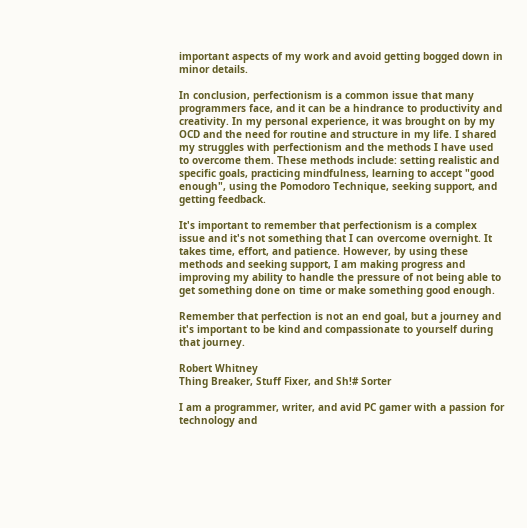important aspects of my work and avoid getting bogged down in minor details.

In conclusion, perfectionism is a common issue that many programmers face, and it can be a hindrance to productivity and creativity. In my personal experience, it was brought on by my OCD and the need for routine and structure in my life. I shared my struggles with perfectionism and the methods I have used to overcome them. These methods include: setting realistic and specific goals, practicing mindfulness, learning to accept "good enough", using the Pomodoro Technique, seeking support, and getting feedback.

It's important to remember that perfectionism is a complex issue and it's not something that I can overcome overnight. It takes time, effort, and patience. However, by using these methods and seeking support, I am making progress and improving my ability to handle the pressure of not being able to get something done on time or make something good enough.

Remember that perfection is not an end goal, but a journey and it's important to be kind and compassionate to yourself during that journey.

Robert Whitney
Thing Breaker, Stuff Fixer, and Sh!# Sorter

I am a programmer, writer, and avid PC gamer with a passion for technology and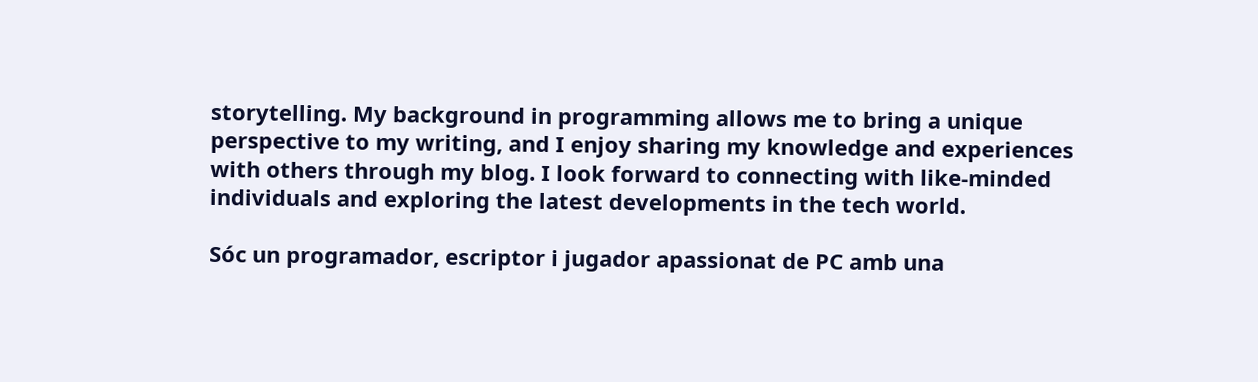storytelling. My background in programming allows me to bring a unique perspective to my writing, and I enjoy sharing my knowledge and experiences with others through my blog. I look forward to connecting with like-minded individuals and exploring the latest developments in the tech world.

Sóc un programador, escriptor i jugador apassionat de PC amb una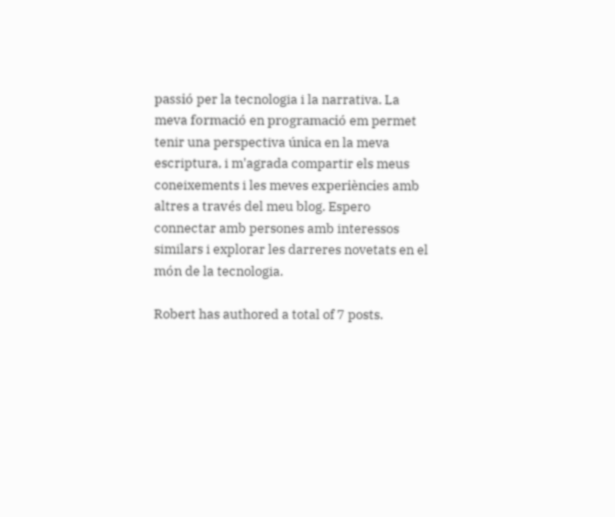passió per la tecnologia i la narrativa. La meva formació en programació em permet tenir una perspectiva única en la meva escriptura, i m'agrada compartir els meus coneixements i les meves experiències amb altres a través del meu blog. Espero connectar amb persones amb interessos similars i explorar les darreres novetats en el món de la tecnologia.

Robert has authored a total of 7 posts.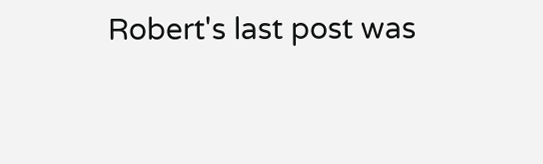Robert's last post was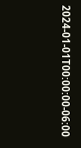2024-01-01T00:00:00-06:00